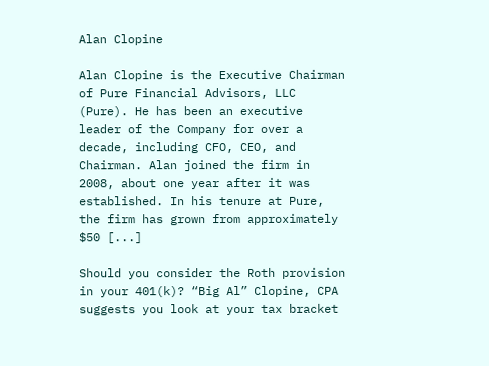Alan Clopine

Alan Clopine is the Executive Chairman of Pure Financial Advisors, LLC (Pure). He has been an executive leader of the Company for over a decade, including CFO, CEO, and Chairman. Alan joined the firm in 2008, about one year after it was established. In his tenure at Pure, the firm has grown from approximately $50 [...]

Should you consider the Roth provision in your 401(k)? “Big Al” Clopine, CPA suggests you look at your tax bracket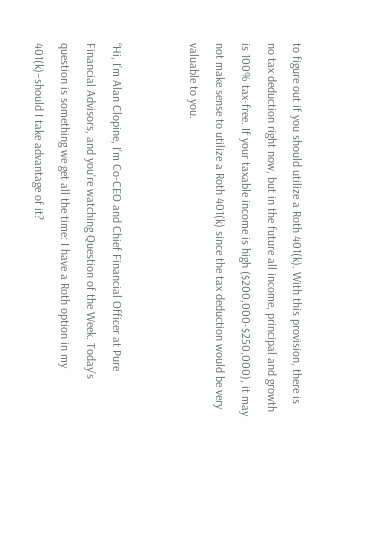to figure out if you should utilize a Roth 401(k). With this provision, there is no tax deduction right now, but in the future all income, principal and growth is 100% tax-free. If your taxable income is high ($200,000-$250,000), it may not make sense to utilize a Roth 401(k) since the tax deduction would be very valuable to you.


“Hi, I’m Alan Clopine, I’m Co-CEO and Chief Financial Officer at Pure Financial Advisors, and you’re watching Question of the Week. Today’s question is something we get all the time: I have a Roth option in my 401(k)–should I take advantage of it?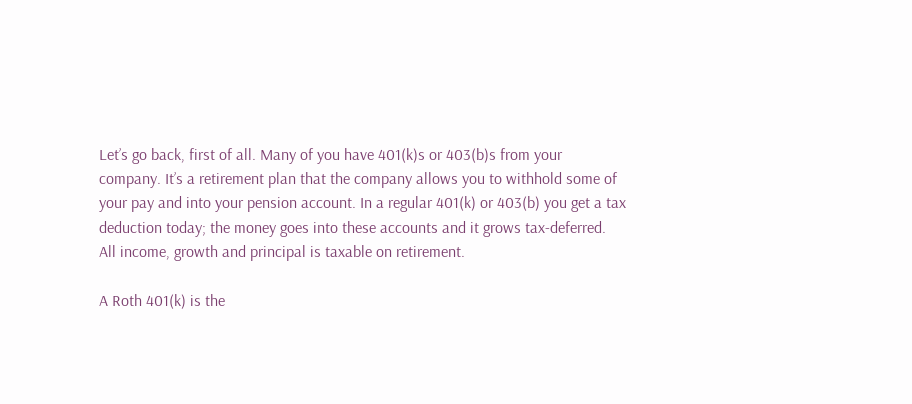Let’s go back, first of all. Many of you have 401(k)s or 403(b)s from your company. It’s a retirement plan that the company allows you to withhold some of your pay and into your pension account. In a regular 401(k) or 403(b) you get a tax deduction today; the money goes into these accounts and it grows tax-deferred. All income, growth and principal is taxable on retirement.

A Roth 401(k) is the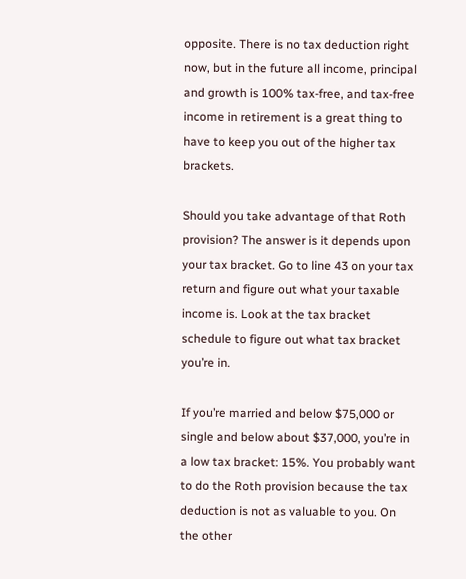opposite. There is no tax deduction right now, but in the future all income, principal and growth is 100% tax-free, and tax-free income in retirement is a great thing to have to keep you out of the higher tax brackets.

Should you take advantage of that Roth provision? The answer is it depends upon your tax bracket. Go to line 43 on your tax return and figure out what your taxable income is. Look at the tax bracket schedule to figure out what tax bracket you’re in.

If you’re married and below $75,000 or single and below about $37,000, you’re in a low tax bracket: 15%. You probably want to do the Roth provision because the tax deduction is not as valuable to you. On the other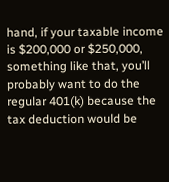hand, if your taxable income is $200,000 or $250,000, something like that, you’ll probably want to do the regular 401(k) because the tax deduction would be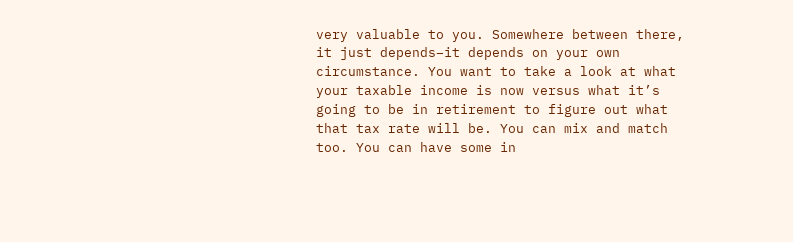very valuable to you. Somewhere between there, it just depends–it depends on your own circumstance. You want to take a look at what your taxable income is now versus what it’s going to be in retirement to figure out what that tax rate will be. You can mix and match too. You can have some in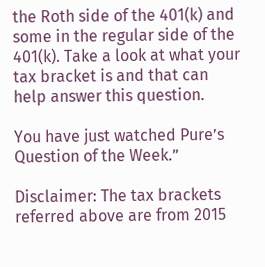the Roth side of the 401(k) and some in the regular side of the 401(k). Take a look at what your tax bracket is and that can help answer this question.

You have just watched Pure’s Question of the Week.”

Disclaimer: The tax brackets referred above are from 2015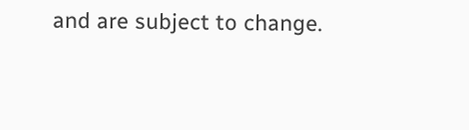and are subject to change.